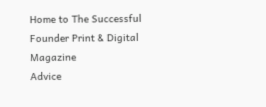Home to The Successful Founder Print & Digital Magazine
Advice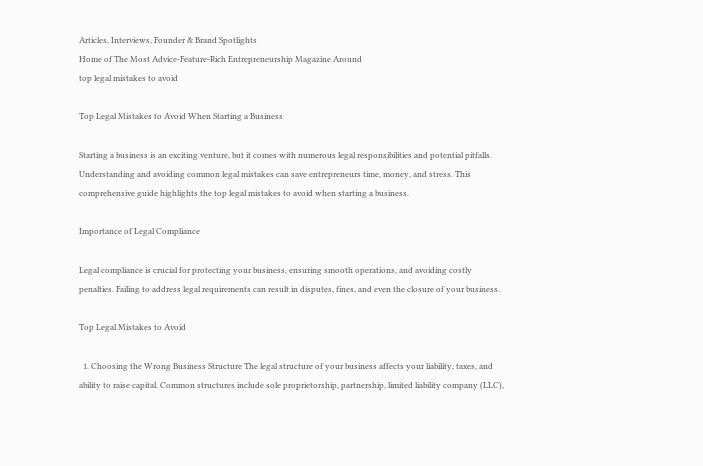Articles, Interviews, Founder & Brand Spotlights
Home of The Most Advice-Feature-Rich Entrepreneurship Magazine Around
top legal mistakes to avoid

Top Legal Mistakes to Avoid When Starting a Business

Starting a business is an exciting venture, but it comes with numerous legal responsibilities and potential pitfalls. Understanding and avoiding common legal mistakes can save entrepreneurs time, money, and stress. This comprehensive guide highlights the top legal mistakes to avoid when starting a business.

Importance of Legal Compliance

Legal compliance is crucial for protecting your business, ensuring smooth operations, and avoiding costly penalties. Failing to address legal requirements can result in disputes, fines, and even the closure of your business.

Top Legal Mistakes to Avoid

  1. Choosing the Wrong Business Structure The legal structure of your business affects your liability, taxes, and ability to raise capital. Common structures include sole proprietorship, partnership, limited liability company (LLC),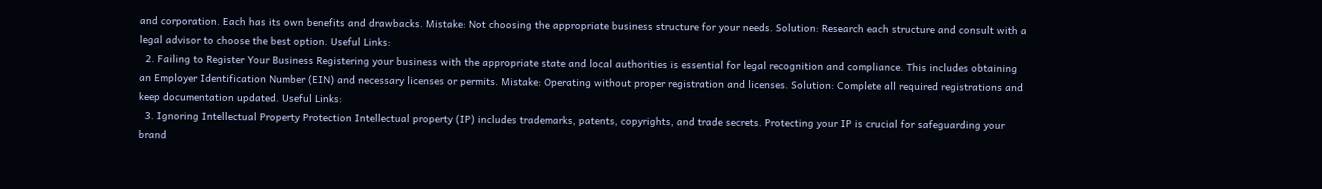and corporation. Each has its own benefits and drawbacks. Mistake: Not choosing the appropriate business structure for your needs. Solution: Research each structure and consult with a legal advisor to choose the best option. Useful Links:
  2. Failing to Register Your Business Registering your business with the appropriate state and local authorities is essential for legal recognition and compliance. This includes obtaining an Employer Identification Number (EIN) and necessary licenses or permits. Mistake: Operating without proper registration and licenses. Solution: Complete all required registrations and keep documentation updated. Useful Links:
  3. Ignoring Intellectual Property Protection Intellectual property (IP) includes trademarks, patents, copyrights, and trade secrets. Protecting your IP is crucial for safeguarding your brand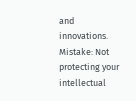and innovations. Mistake: Not protecting your intellectual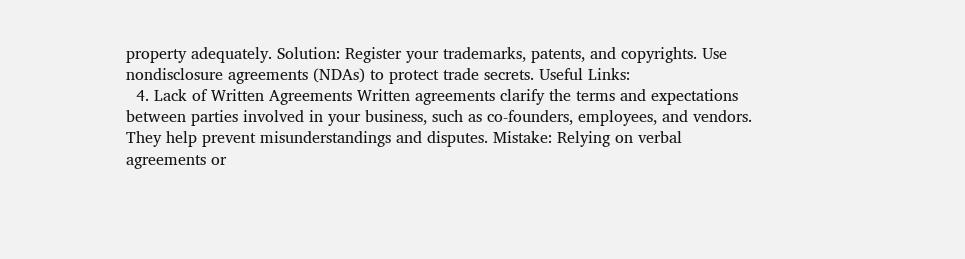property adequately. Solution: Register your trademarks, patents, and copyrights. Use nondisclosure agreements (NDAs) to protect trade secrets. Useful Links:
  4. Lack of Written Agreements Written agreements clarify the terms and expectations between parties involved in your business, such as co-founders, employees, and vendors. They help prevent misunderstandings and disputes. Mistake: Relying on verbal agreements or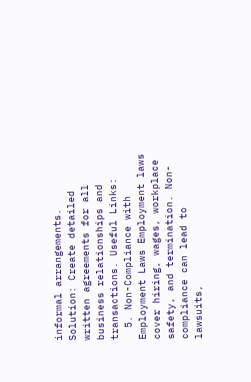informal arrangements. Solution: Create detailed written agreements for all business relationships and transactions. Useful Links:
  5. Non-Compliance with Employment Laws Employment laws cover hiring, wages, workplace safety, and termination. Non-compliance can lead to lawsuits,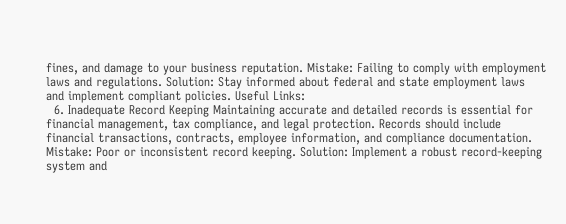fines, and damage to your business reputation. Mistake: Failing to comply with employment laws and regulations. Solution: Stay informed about federal and state employment laws and implement compliant policies. Useful Links:
  6. Inadequate Record Keeping Maintaining accurate and detailed records is essential for financial management, tax compliance, and legal protection. Records should include financial transactions, contracts, employee information, and compliance documentation. Mistake: Poor or inconsistent record keeping. Solution: Implement a robust record-keeping system and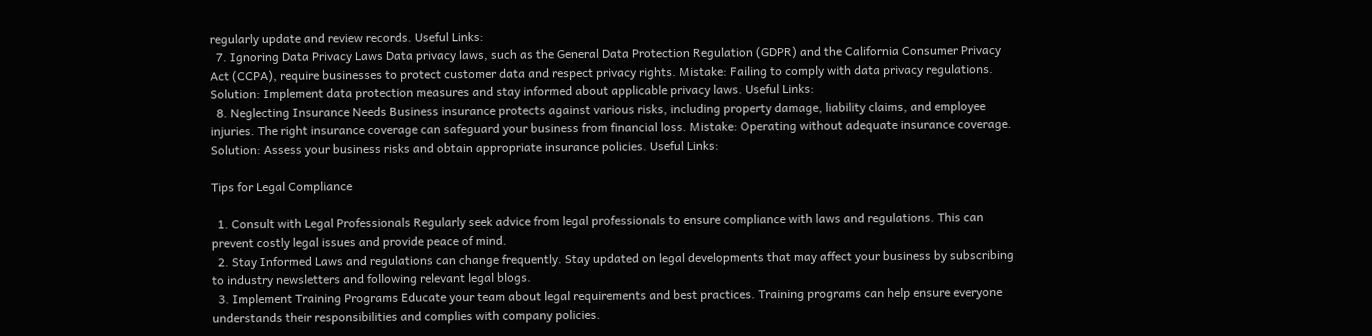regularly update and review records. Useful Links:
  7. Ignoring Data Privacy Laws Data privacy laws, such as the General Data Protection Regulation (GDPR) and the California Consumer Privacy Act (CCPA), require businesses to protect customer data and respect privacy rights. Mistake: Failing to comply with data privacy regulations. Solution: Implement data protection measures and stay informed about applicable privacy laws. Useful Links:
  8. Neglecting Insurance Needs Business insurance protects against various risks, including property damage, liability claims, and employee injuries. The right insurance coverage can safeguard your business from financial loss. Mistake: Operating without adequate insurance coverage. Solution: Assess your business risks and obtain appropriate insurance policies. Useful Links:

Tips for Legal Compliance

  1. Consult with Legal Professionals Regularly seek advice from legal professionals to ensure compliance with laws and regulations. This can prevent costly legal issues and provide peace of mind.
  2. Stay Informed Laws and regulations can change frequently. Stay updated on legal developments that may affect your business by subscribing to industry newsletters and following relevant legal blogs.
  3. Implement Training Programs Educate your team about legal requirements and best practices. Training programs can help ensure everyone understands their responsibilities and complies with company policies.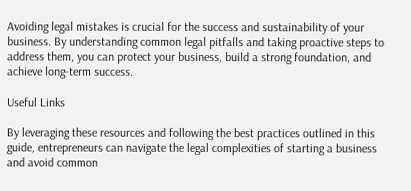Avoiding legal mistakes is crucial for the success and sustainability of your business. By understanding common legal pitfalls and taking proactive steps to address them, you can protect your business, build a strong foundation, and achieve long-term success.

Useful Links

By leveraging these resources and following the best practices outlined in this guide, entrepreneurs can navigate the legal complexities of starting a business and avoid common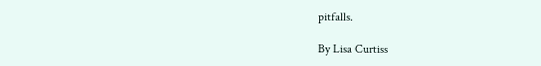pitfalls.

By Lisa Curtiss